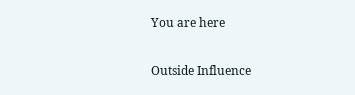You are here

Outside Influence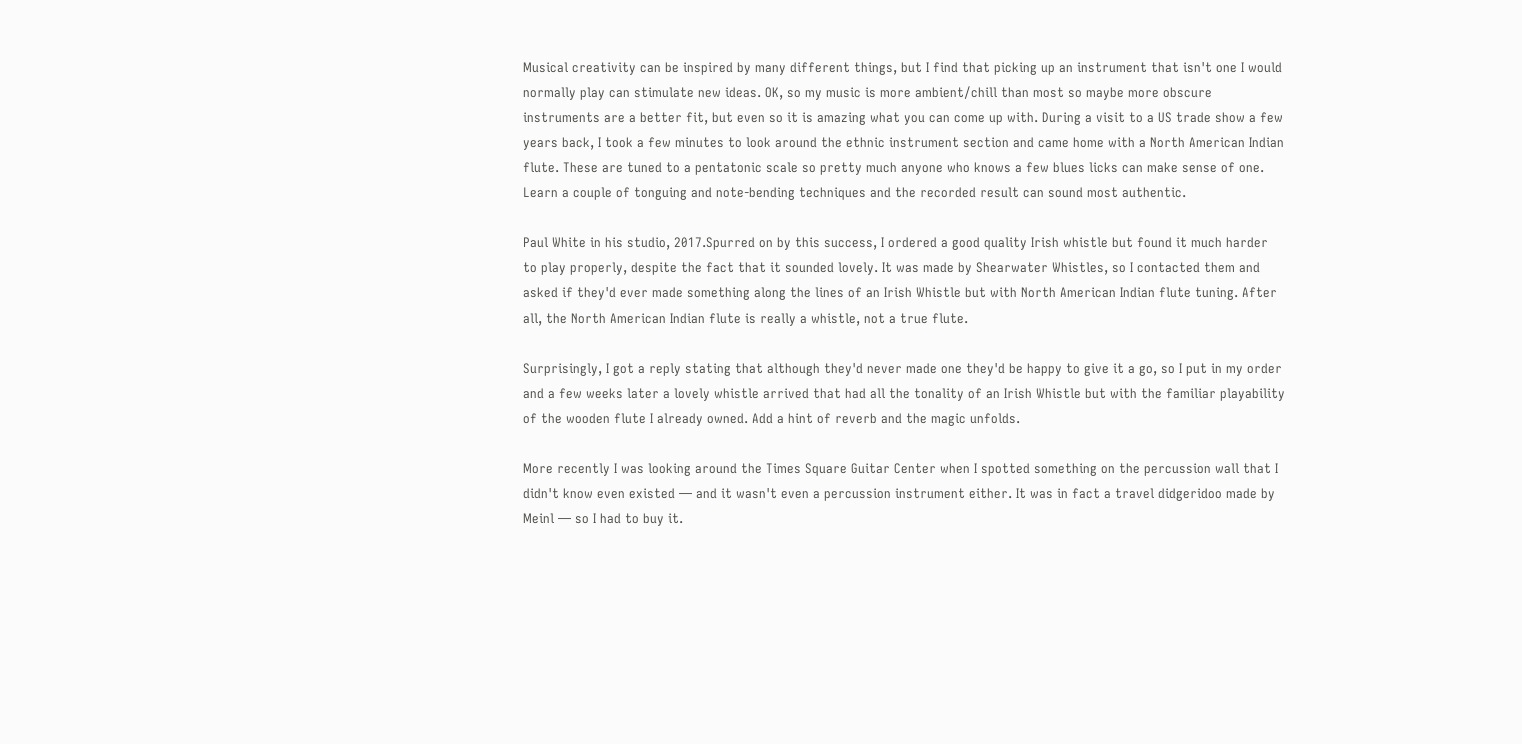Musical creativity can be inspired by many different things, but I find that picking up an instrument that isn't one I would normally play can stimulate new ideas. OK, so my music is more ambient/chill than most so maybe more obscure instruments are a better fit, but even so it is amazing what you can come up with. During a visit to a US trade show a few years back, I took a few minutes to look around the ethnic instrument section and came home with a North American Indian flute. These are tuned to a pentatonic scale so pretty much anyone who knows a few blues licks can make sense of one. Learn a couple of tonguing and note-bending techniques and the recorded result can sound most authentic.

Paul White in his studio, 2017.Spurred on by this success, I ordered a good quality Irish whistle but found it much harder to play properly, despite the fact that it sounded lovely. It was made by Shearwater Whistles, so I contacted them and asked if they'd ever made something along the lines of an Irish Whistle but with North American Indian flute tuning. After all, the North American Indian flute is really a whistle, not a true flute.

Surprisingly, I got a reply stating that although they'd never made one they'd be happy to give it a go, so I put in my order and a few weeks later a lovely whistle arrived that had all the tonality of an Irish Whistle but with the familiar playability of the wooden flute I already owned. Add a hint of reverb and the magic unfolds.

More recently I was looking around the Times Square Guitar Center when I spotted something on the percussion wall that I didn't know even existed — and it wasn't even a percussion instrument either. It was in fact a travel didgeridoo made by Meinl — so I had to buy it.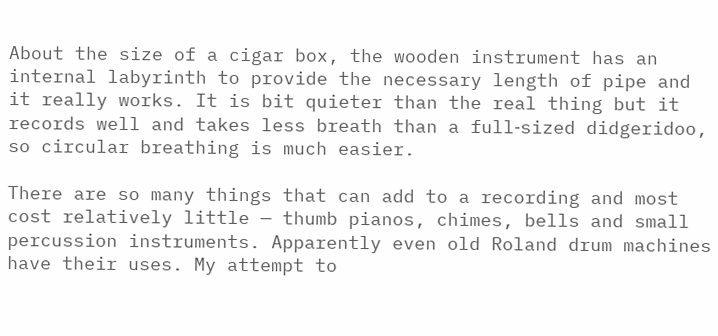About the size of a cigar box, the wooden instrument has an internal labyrinth to provide the necessary length of pipe and it really works. It is bit quieter than the real thing but it records well and takes less breath than a full‑sized didgeridoo, so circular breathing is much easier.

There are so many things that can add to a recording and most cost relatively little — thumb pianos, chimes, bells and small percussion instruments. Apparently even old Roland drum machines have their uses. My attempt to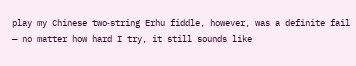play my Chinese two‑string Erhu fiddle, however, was a definite fail — no matter how hard I try, it still sounds like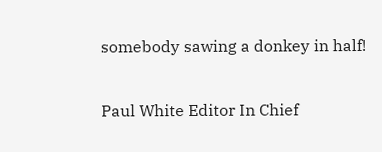somebody sawing a donkey in half!

Paul White Editor In Chief